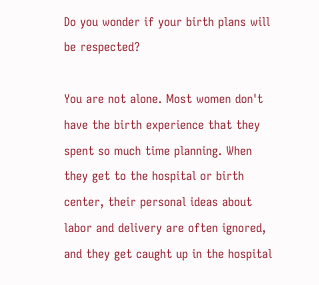Do you wonder if your birth plans will be respected?

You are not alone. Most women don't have the birth experience that they spent so much time planning. When they get to the hospital or birth center, their personal ideas about labor and delivery are often ignored, and they get caught up in the hospital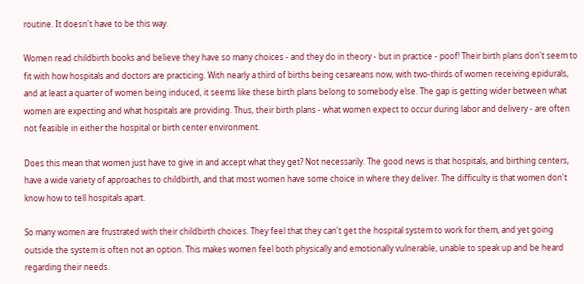routine. It doesn't have to be this way.

Women read childbirth books and believe they have so many choices - and they do in theory - but in practice - poof! Their birth plans don't seem to fit with how hospitals and doctors are practicing. With nearly a third of births being cesareans now, with two-thirds of women receiving epidurals, and at least a quarter of women being induced, it seems like these birth plans belong to somebody else. The gap is getting wider between what women are expecting and what hospitals are providing. Thus, their birth plans - what women expect to occur during labor and delivery - are often not feasible in either the hospital or birth center environment.

Does this mean that women just have to give in and accept what they get? Not necessarily. The good news is that hospitals, and birthing centers, have a wide variety of approaches to childbirth, and that most women have some choice in where they deliver. The difficulty is that women don't know how to tell hospitals apart.

So many women are frustrated with their childbirth choices. They feel that they can't get the hospital system to work for them, and yet going outside the system is often not an option. This makes women feel both physically and emotionally vulnerable, unable to speak up and be heard regarding their needs.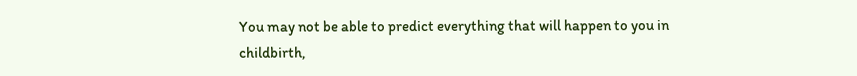You may not be able to predict everything that will happen to you in childbirth,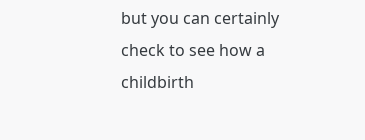but you can certainly check to see how a childbirth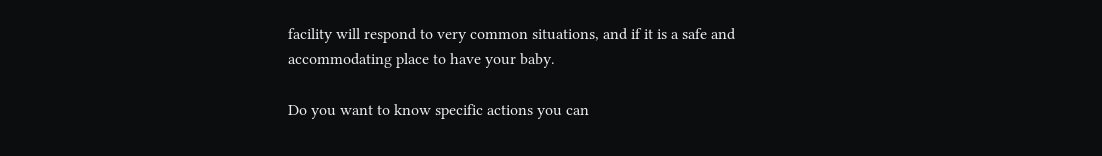facility will respond to very common situations, and if it is a safe and accommodating place to have your baby.

Do you want to know specific actions you can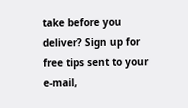take before you deliver? Sign up for free tips sent to your e-mail,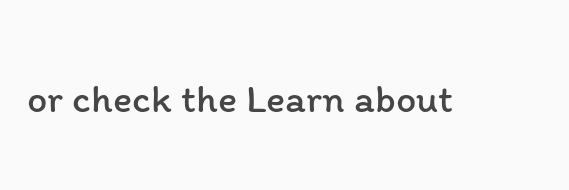or check the Learn about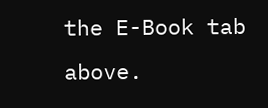the E-Book tab above.